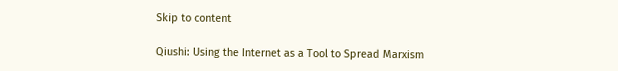Skip to content

Qiushi: Using the Internet as a Tool to Spread Marxism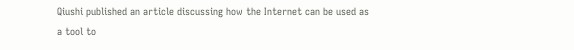Qiushi published an article discussing how the Internet can be used as a tool to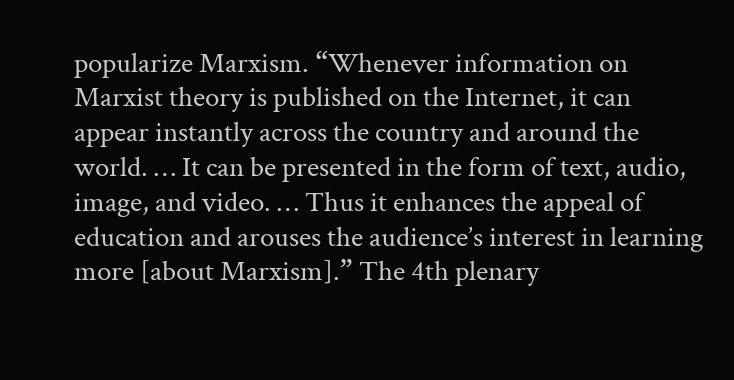popularize Marxism. “Whenever information on Marxist theory is published on the Internet, it can appear instantly across the country and around the world. … It can be presented in the form of text, audio, image, and video. … Thus it enhances the appeal of education and arouses the audience’s interest in learning more [about Marxism].” The 4th plenary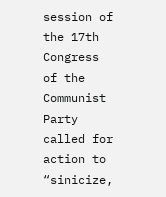session of the 17th Congress of the Communist Party called for action to “sinicize,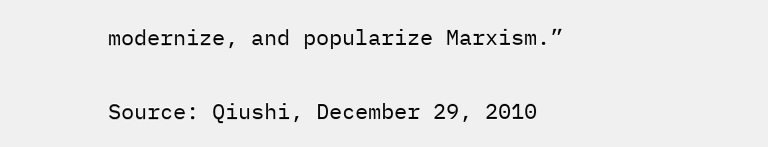modernize, and popularize Marxism.”

Source: Qiushi, December 29, 2010